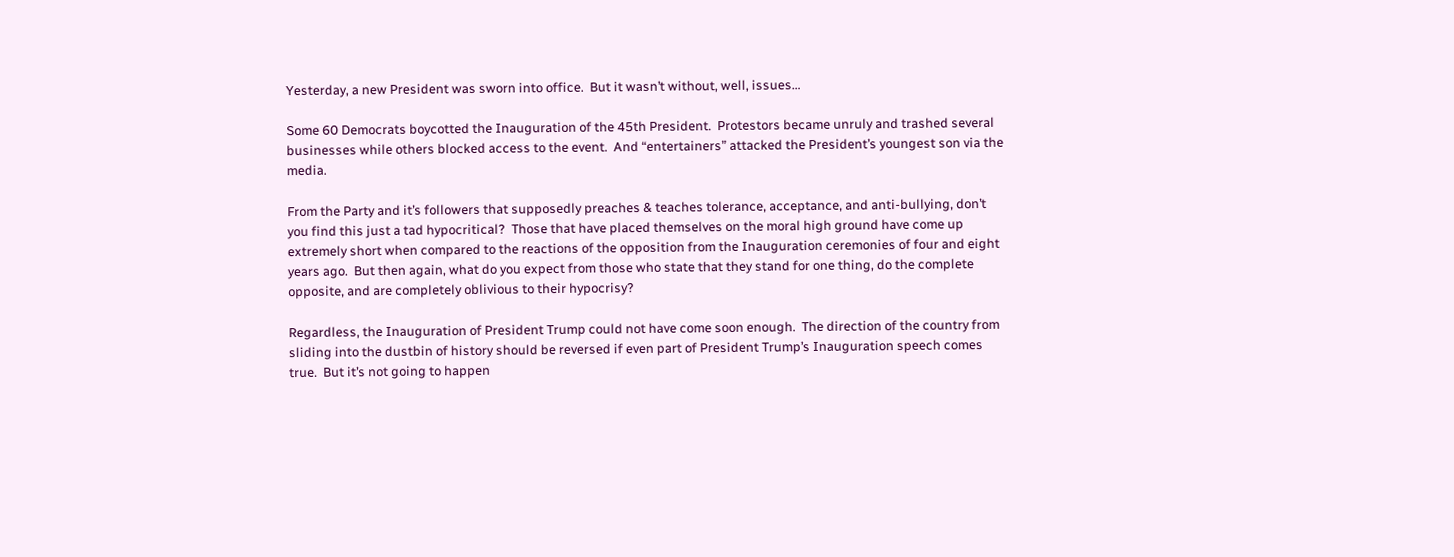Yesterday, a new President was sworn into office.  But it wasn’t without, well, issues…

Some 60 Democrats boycotted the Inauguration of the 45th President.  Protestors became unruly and trashed several businesses while others blocked access to the event.  And “entertainers” attacked the President’s youngest son via the media.

From the Party and it’s followers that supposedly preaches & teaches tolerance, acceptance, and anti-bullying, don’t you find this just a tad hypocritical?  Those that have placed themselves on the moral high ground have come up extremely short when compared to the reactions of the opposition from the Inauguration ceremonies of four and eight years ago.  But then again, what do you expect from those who state that they stand for one thing, do the complete opposite, and are completely oblivious to their hypocrisy?

Regardless, the Inauguration of President Trump could not have come soon enough.  The direction of the country from sliding into the dustbin of history should be reversed if even part of President Trump’s Inauguration speech comes true.  But it’s not going to happen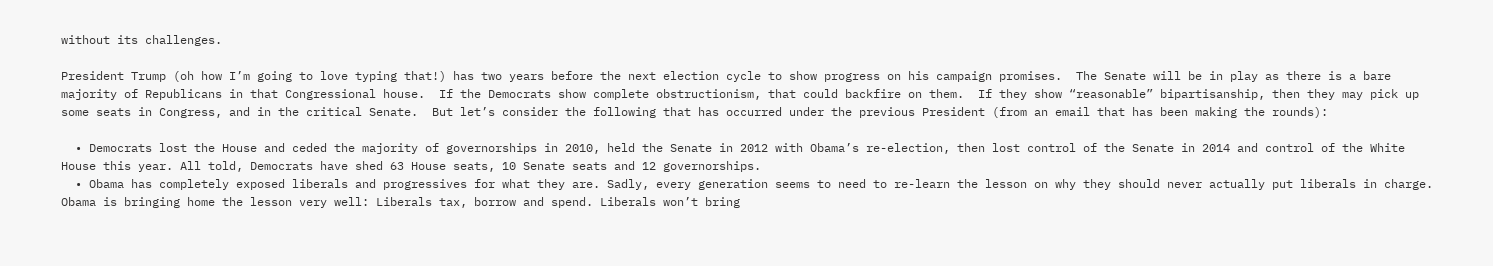without its challenges.

President Trump (oh how I’m going to love typing that!) has two years before the next election cycle to show progress on his campaign promises.  The Senate will be in play as there is a bare majority of Republicans in that Congressional house.  If the Democrats show complete obstructionism, that could backfire on them.  If they show “reasonable” bipartisanship, then they may pick up some seats in Congress, and in the critical Senate.  But let’s consider the following that has occurred under the previous President (from an email that has been making the rounds):

  • Democrats lost the House and ceded the majority of governorships in 2010, held the Senate in 2012 with Obama’s re-election, then lost control of the Senate in 2014 and control of the White House this year. All told, Democrats have shed 63 House seats, 10 Senate seats and 12 governorships.
  • Obama has completely exposed liberals and progressives for what they are. Sadly, every generation seems to need to re-learn the lesson on why they should never actually put liberals in charge. Obama is bringing home the lesson very well: Liberals tax, borrow and spend. Liberals won’t bring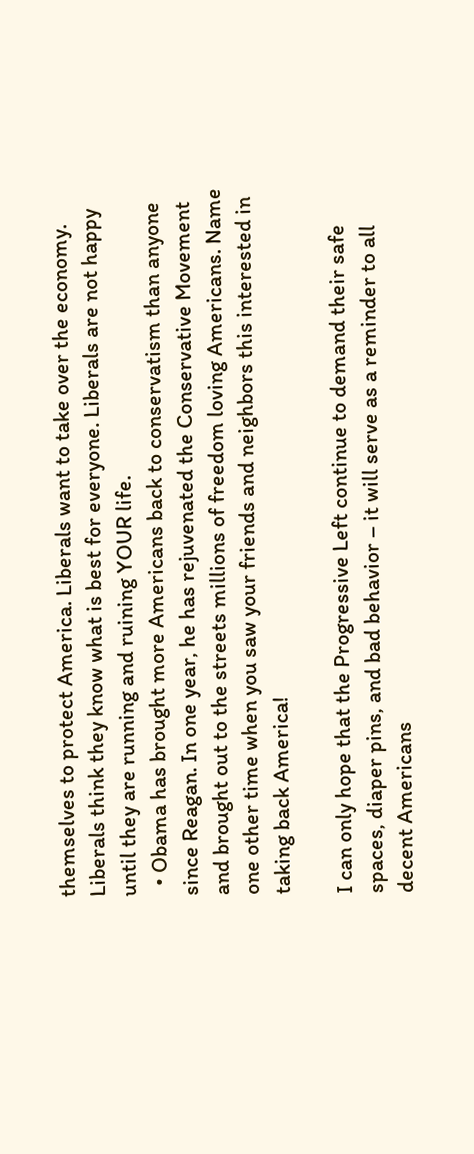themselves to protect America. Liberals want to take over the economy. Liberals think they know what is best for everyone. Liberals are not happy until they are running and ruining YOUR life.
  • Obama has brought more Americans back to conservatism than anyone since Reagan. In one year, he has rejuvenated the Conservative Movement and brought out to the streets millions of freedom loving Americans. Name one other time when you saw your friends and neighbors this interested in taking back America!

I can only hope that the Progressive Left continue to demand their safe spaces, diaper pins, and bad behavior – it will serve as a reminder to all decent Americans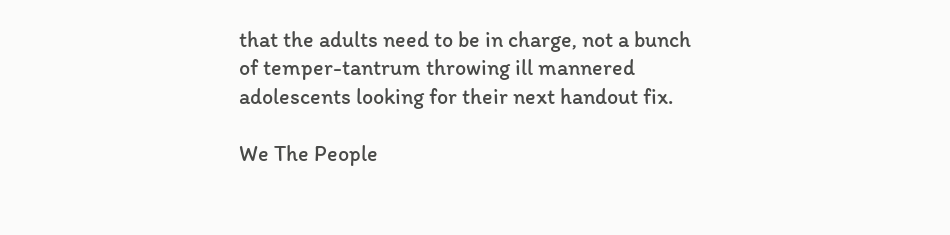that the adults need to be in charge, not a bunch of temper-tantrum throwing ill mannered adolescents looking for their next handout fix.

We The People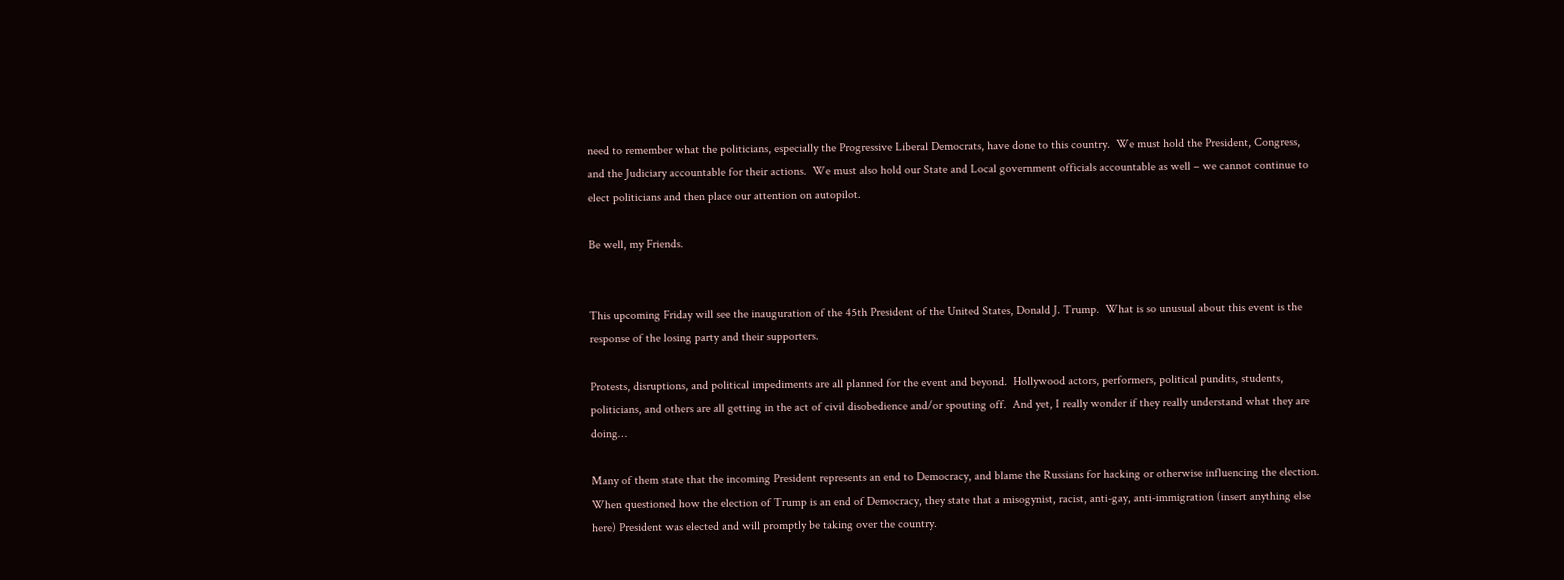need to remember what the politicians, especially the Progressive Liberal Democrats, have done to this country.  We must hold the President, Congress, and the Judiciary accountable for their actions.  We must also hold our State and Local government officials accountable as well – we cannot continue to elect politicians and then place our attention on autopilot.

Be well, my Friends.


This upcoming Friday will see the inauguration of the 45th President of the United States, Donald J. Trump.  What is so unusual about this event is the response of the losing party and their supporters.

Protests, disruptions, and political impediments are all planned for the event and beyond.  Hollywood actors, performers, political pundits, students, politicians, and others are all getting in the act of civil disobedience and/or spouting off.  And yet, I really wonder if they really understand what they are doing…

Many of them state that the incoming President represents an end to Democracy, and blame the Russians for hacking or otherwise influencing the election.  When questioned how the election of Trump is an end of Democracy, they state that a misogynist, racist, anti-gay, anti-immigration (insert anything else here) President was elected and will promptly be taking over the country.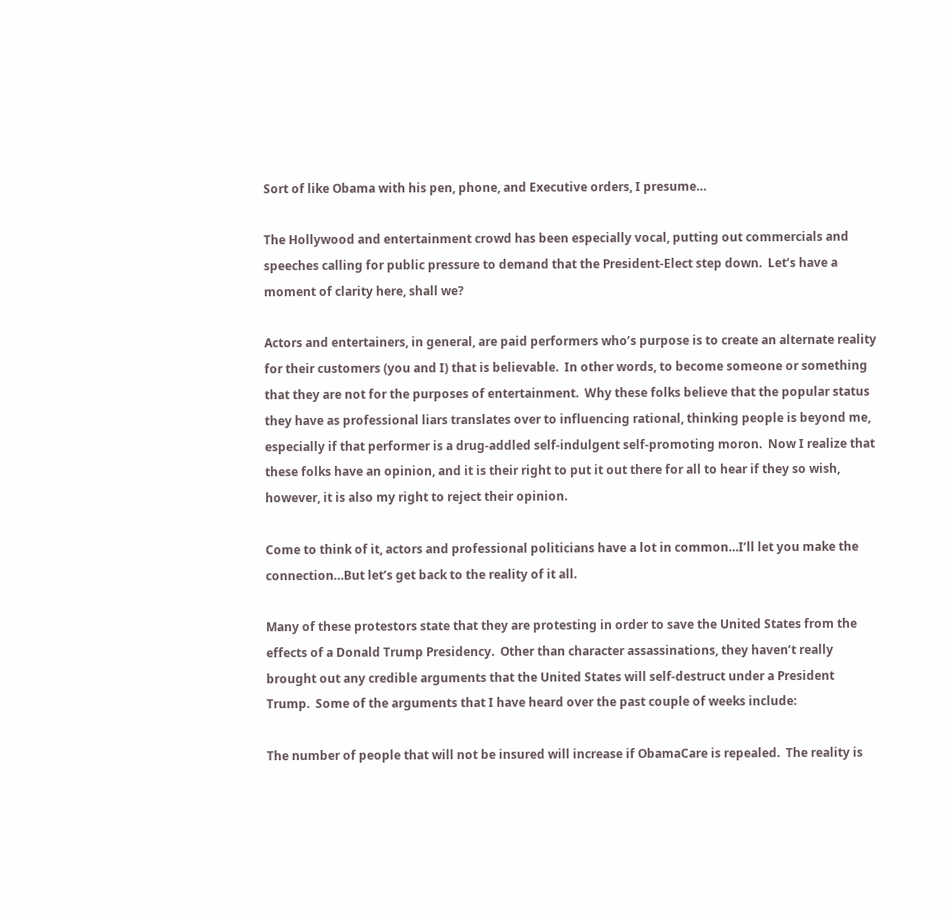Sort of like Obama with his pen, phone, and Executive orders, I presume…

The Hollywood and entertainment crowd has been especially vocal, putting out commercials and speeches calling for public pressure to demand that the President-Elect step down.  Let’s have a moment of clarity here, shall we?

Actors and entertainers, in general, are paid performers who’s purpose is to create an alternate reality for their customers (you and I) that is believable.  In other words, to become someone or something that they are not for the purposes of entertainment.  Why these folks believe that the popular status they have as professional liars translates over to influencing rational, thinking people is beyond me, especially if that performer is a drug-addled self-indulgent self-promoting moron.  Now I realize that these folks have an opinion, and it is their right to put it out there for all to hear if they so wish, however, it is also my right to reject their opinion.

Come to think of it, actors and professional politicians have a lot in common…I’ll let you make the connection…But let’s get back to the reality of it all.

Many of these protestors state that they are protesting in order to save the United States from the effects of a Donald Trump Presidency.  Other than character assassinations, they haven’t really brought out any credible arguments that the United States will self-destruct under a President Trump.  Some of the arguments that I have heard over the past couple of weeks include:

The number of people that will not be insured will increase if ObamaCare is repealed.  The reality is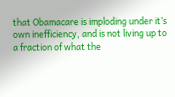that Obamacare is imploding under it’s own inefficiency, and is not living up to a fraction of what the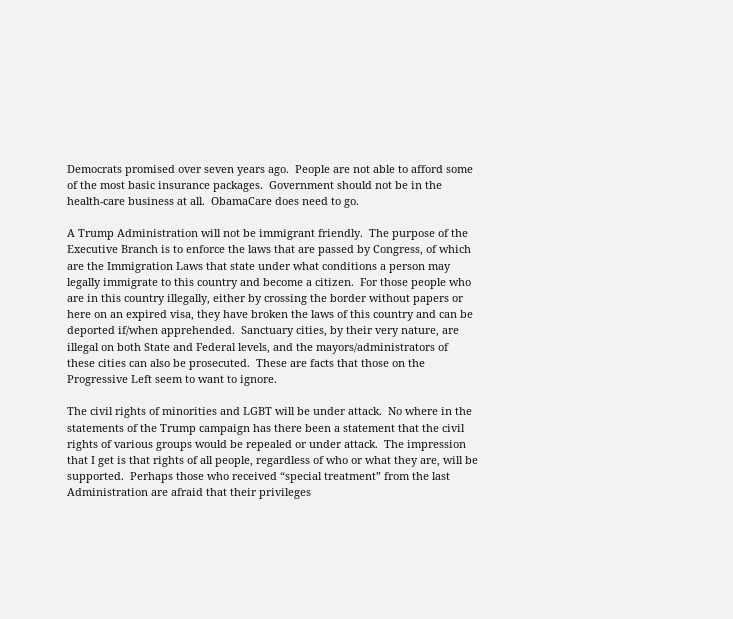Democrats promised over seven years ago.  People are not able to afford some of the most basic insurance packages.  Government should not be in the health-care business at all.  ObamaCare does need to go.

A Trump Administration will not be immigrant friendly.  The purpose of the Executive Branch is to enforce the laws that are passed by Congress, of which are the Immigration Laws that state under what conditions a person may legally immigrate to this country and become a citizen.  For those people who are in this country illegally, either by crossing the border without papers or here on an expired visa, they have broken the laws of this country and can be deported if/when apprehended.  Sanctuary cities, by their very nature, are illegal on both State and Federal levels, and the mayors/administrators of these cities can also be prosecuted.  These are facts that those on the Progressive Left seem to want to ignore.

The civil rights of minorities and LGBT will be under attack.  No where in the statements of the Trump campaign has there been a statement that the civil rights of various groups would be repealed or under attack.  The impression that I get is that rights of all people, regardless of who or what they are, will be supported.  Perhaps those who received “special treatment” from the last Administration are afraid that their privileges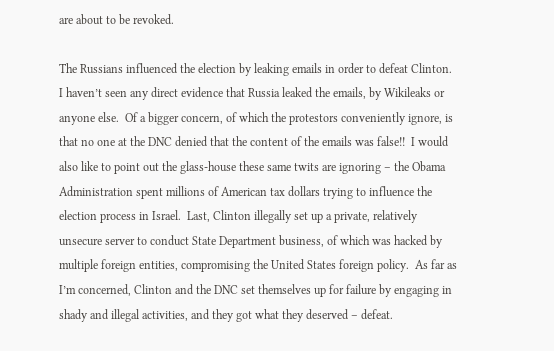are about to be revoked.

The Russians influenced the election by leaking emails in order to defeat Clinton.  I haven’t seen any direct evidence that Russia leaked the emails, by Wikileaks or anyone else.  Of a bigger concern, of which the protestors conveniently ignore, is that no one at the DNC denied that the content of the emails was false!!  I would also like to point out the glass-house these same twits are ignoring – the Obama Administration spent millions of American tax dollars trying to influence the election process in Israel.  Last, Clinton illegally set up a private, relatively unsecure server to conduct State Department business, of which was hacked by multiple foreign entities, compromising the United States foreign policy.  As far as I’m concerned, Clinton and the DNC set themselves up for failure by engaging in shady and illegal activities, and they got what they deserved – defeat.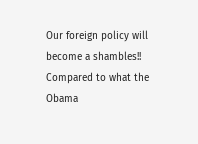Our foreign policy will become a shambles!!  Compared to what the Obama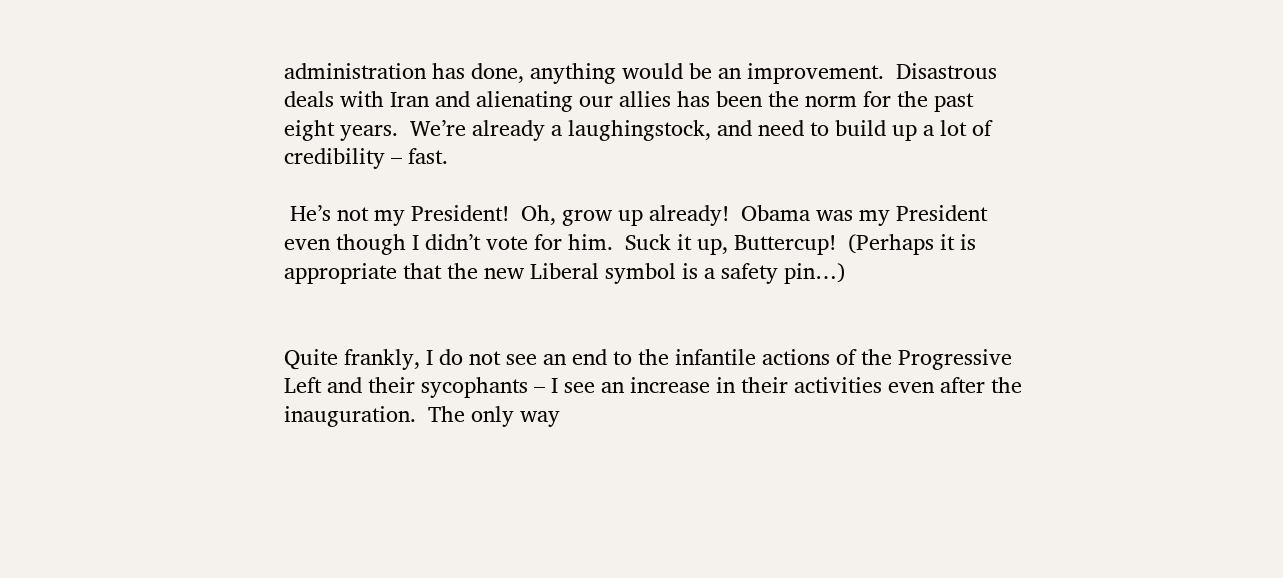administration has done, anything would be an improvement.  Disastrous deals with Iran and alienating our allies has been the norm for the past eight years.  We’re already a laughingstock, and need to build up a lot of credibility – fast.

 He’s not my President!  Oh, grow up already!  Obama was my President even though I didn’t vote for him.  Suck it up, Buttercup!  (Perhaps it is appropriate that the new Liberal symbol is a safety pin…)


Quite frankly, I do not see an end to the infantile actions of the Progressive Left and their sycophants – I see an increase in their activities even after the inauguration.  The only way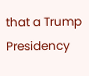that a Trump Presidency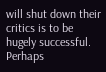will shut down their critics is to be hugely successful.  Perhaps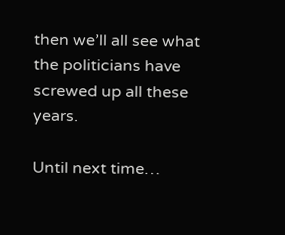then we’ll all see what the politicians have screwed up all these years.

Until next time…